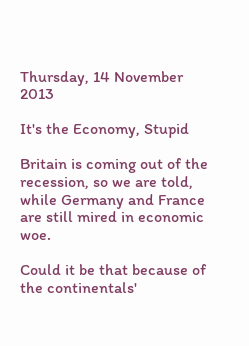Thursday, 14 November 2013

It's the Economy, Stupid

Britain is coming out of the recession, so we are told, while Germany and France are still mired in economic woe.

Could it be that because of the continentals'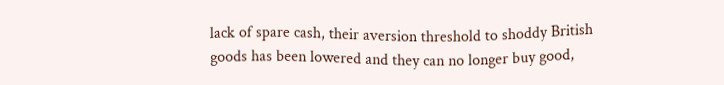lack of spare cash, their aversion threshold to shoddy British goods has been lowered and they can no longer buy good,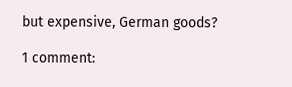but expensive, German goods?

1 comment: